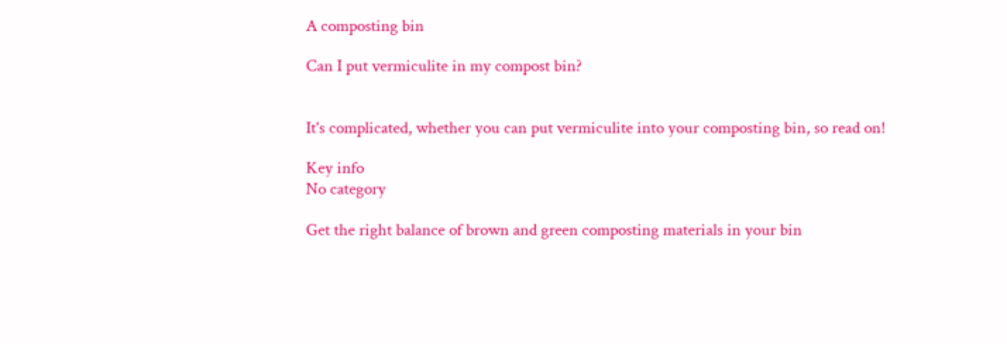A composting bin

Can I put vermiculite in my compost bin?


It's complicated, whether you can put vermiculite into your composting bin, so read on!

Key info
No category

Get the right balance of brown and green composting materials in your bin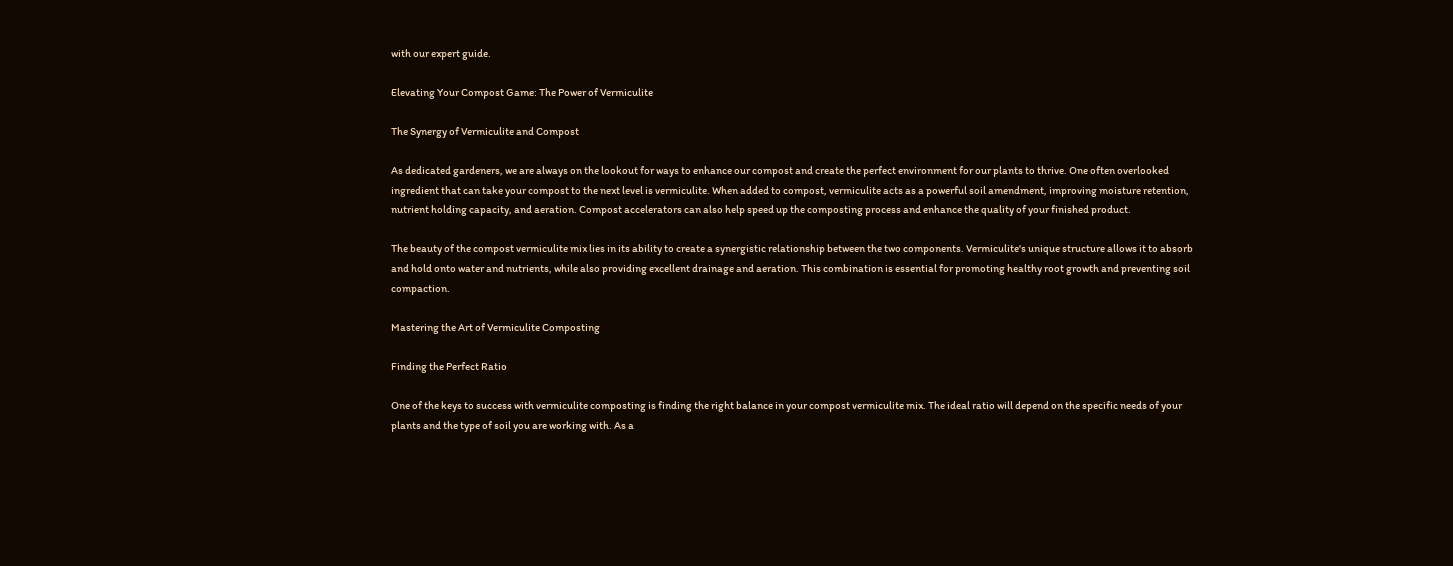with our expert guide.

Elevating Your Compost Game: The Power of Vermiculite

The Synergy of Vermiculite and Compost

As dedicated gardeners, we are always on the lookout for ways to enhance our compost and create the perfect environment for our plants to thrive. One often overlooked ingredient that can take your compost to the next level is vermiculite. When added to compost, vermiculite acts as a powerful soil amendment, improving moisture retention, nutrient holding capacity, and aeration. Compost accelerators can also help speed up the composting process and enhance the quality of your finished product.

The beauty of the compost vermiculite mix lies in its ability to create a synergistic relationship between the two components. Vermiculite's unique structure allows it to absorb and hold onto water and nutrients, while also providing excellent drainage and aeration. This combination is essential for promoting healthy root growth and preventing soil compaction.

Mastering the Art of Vermiculite Composting

Finding the Perfect Ratio

One of the keys to success with vermiculite composting is finding the right balance in your compost vermiculite mix. The ideal ratio will depend on the specific needs of your plants and the type of soil you are working with. As a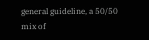general guideline, a 50/50 mix of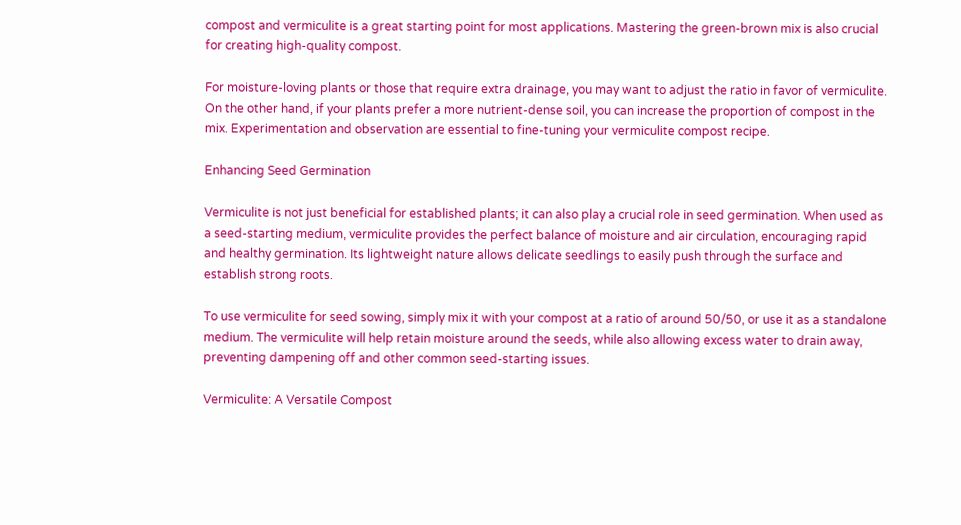compost and vermiculite is a great starting point for most applications. Mastering the green-brown mix is also crucial for creating high-quality compost.

For moisture-loving plants or those that require extra drainage, you may want to adjust the ratio in favor of vermiculite. On the other hand, if your plants prefer a more nutrient-dense soil, you can increase the proportion of compost in the mix. Experimentation and observation are essential to fine-tuning your vermiculite compost recipe.

Enhancing Seed Germination

Vermiculite is not just beneficial for established plants; it can also play a crucial role in seed germination. When used as a seed-starting medium, vermiculite provides the perfect balance of moisture and air circulation, encouraging rapid and healthy germination. Its lightweight nature allows delicate seedlings to easily push through the surface and establish strong roots.

To use vermiculite for seed sowing, simply mix it with your compost at a ratio of around 50/50, or use it as a standalone medium. The vermiculite will help retain moisture around the seeds, while also allowing excess water to drain away, preventing dampening off and other common seed-starting issues.

Vermiculite: A Versatile Compost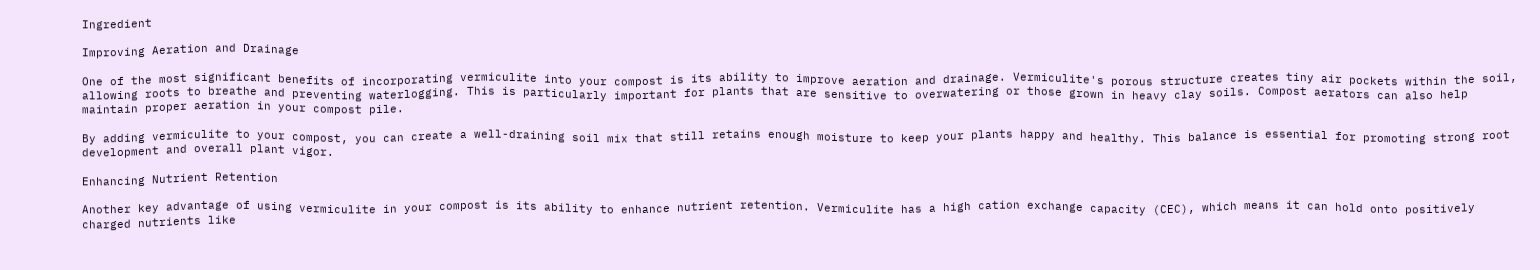Ingredient

Improving Aeration and Drainage

One of the most significant benefits of incorporating vermiculite into your compost is its ability to improve aeration and drainage. Vermiculite's porous structure creates tiny air pockets within the soil, allowing roots to breathe and preventing waterlogging. This is particularly important for plants that are sensitive to overwatering or those grown in heavy clay soils. Compost aerators can also help maintain proper aeration in your compost pile.

By adding vermiculite to your compost, you can create a well-draining soil mix that still retains enough moisture to keep your plants happy and healthy. This balance is essential for promoting strong root development and overall plant vigor.

Enhancing Nutrient Retention

Another key advantage of using vermiculite in your compost is its ability to enhance nutrient retention. Vermiculite has a high cation exchange capacity (CEC), which means it can hold onto positively charged nutrients like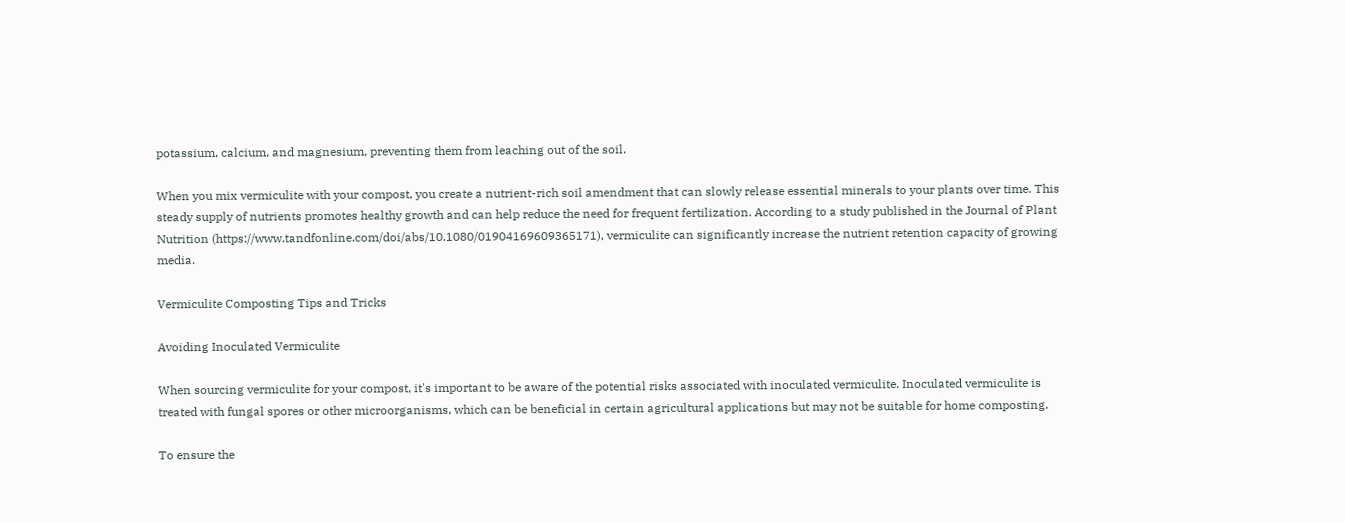potassium, calcium, and magnesium, preventing them from leaching out of the soil.

When you mix vermiculite with your compost, you create a nutrient-rich soil amendment that can slowly release essential minerals to your plants over time. This steady supply of nutrients promotes healthy growth and can help reduce the need for frequent fertilization. According to a study published in the Journal of Plant Nutrition (https://www.tandfonline.com/doi/abs/10.1080/01904169609365171), vermiculite can significantly increase the nutrient retention capacity of growing media.

Vermiculite Composting Tips and Tricks

Avoiding Inoculated Vermiculite

When sourcing vermiculite for your compost, it's important to be aware of the potential risks associated with inoculated vermiculite. Inoculated vermiculite is treated with fungal spores or other microorganisms, which can be beneficial in certain agricultural applications but may not be suitable for home composting.

To ensure the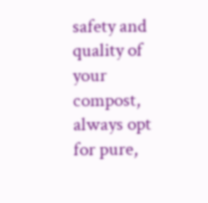safety and quality of your compost, always opt for pure,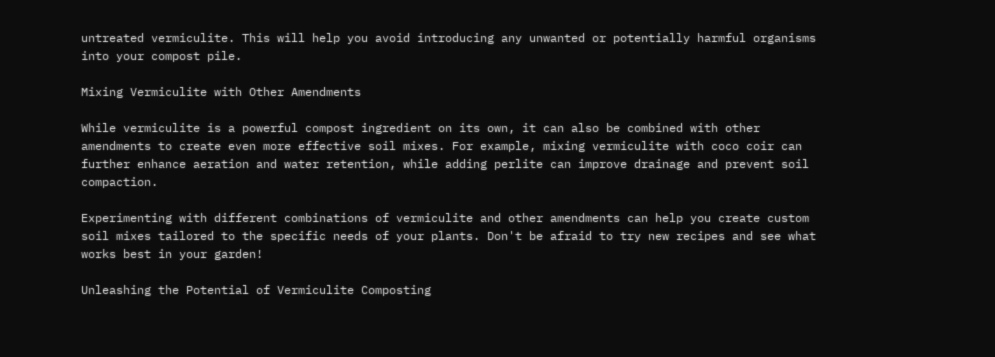untreated vermiculite. This will help you avoid introducing any unwanted or potentially harmful organisms into your compost pile.

Mixing Vermiculite with Other Amendments

While vermiculite is a powerful compost ingredient on its own, it can also be combined with other amendments to create even more effective soil mixes. For example, mixing vermiculite with coco coir can further enhance aeration and water retention, while adding perlite can improve drainage and prevent soil compaction.

Experimenting with different combinations of vermiculite and other amendments can help you create custom soil mixes tailored to the specific needs of your plants. Don't be afraid to try new recipes and see what works best in your garden!

Unleashing the Potential of Vermiculite Composting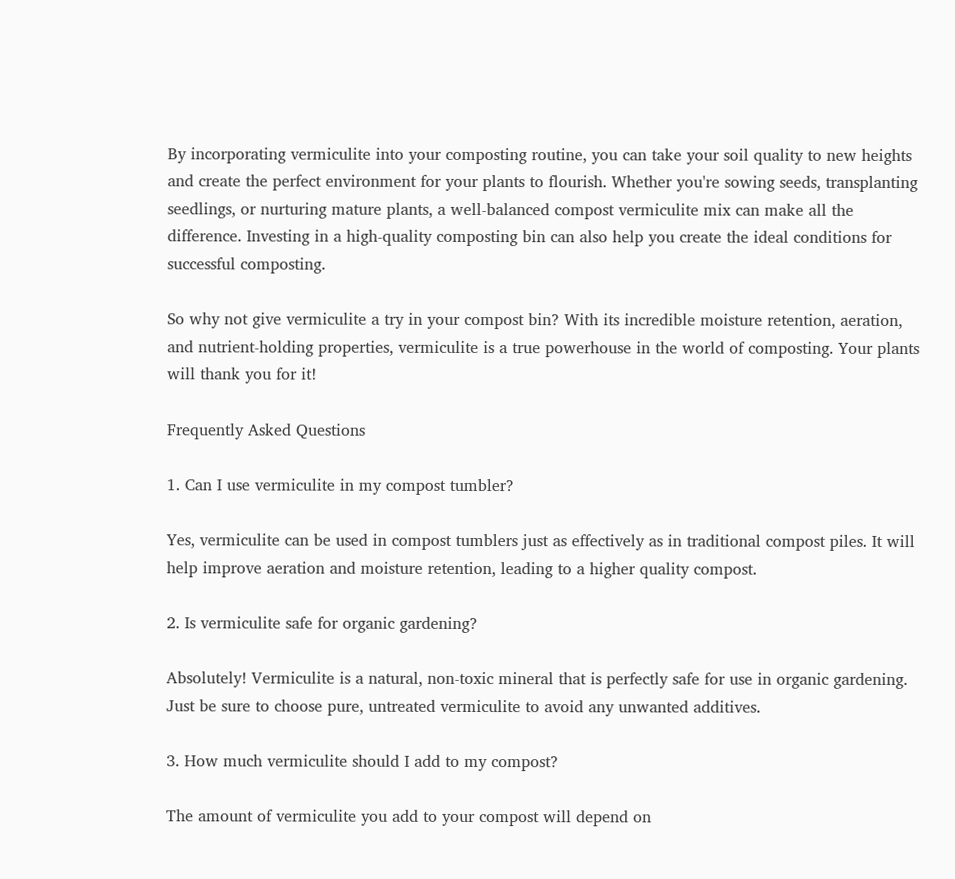By incorporating vermiculite into your composting routine, you can take your soil quality to new heights and create the perfect environment for your plants to flourish. Whether you're sowing seeds, transplanting seedlings, or nurturing mature plants, a well-balanced compost vermiculite mix can make all the difference. Investing in a high-quality composting bin can also help you create the ideal conditions for successful composting.

So why not give vermiculite a try in your compost bin? With its incredible moisture retention, aeration, and nutrient-holding properties, vermiculite is a true powerhouse in the world of composting. Your plants will thank you for it!

Frequently Asked Questions

1. Can I use vermiculite in my compost tumbler?

Yes, vermiculite can be used in compost tumblers just as effectively as in traditional compost piles. It will help improve aeration and moisture retention, leading to a higher quality compost.

2. Is vermiculite safe for organic gardening?

Absolutely! Vermiculite is a natural, non-toxic mineral that is perfectly safe for use in organic gardening. Just be sure to choose pure, untreated vermiculite to avoid any unwanted additives.

3. How much vermiculite should I add to my compost?

The amount of vermiculite you add to your compost will depend on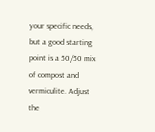your specific needs, but a good starting point is a 50/50 mix of compost and vermiculite. Adjust the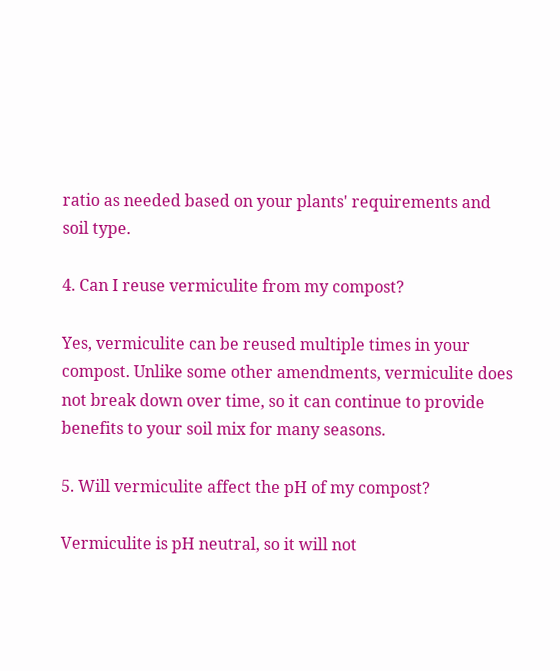ratio as needed based on your plants' requirements and soil type.

4. Can I reuse vermiculite from my compost?

Yes, vermiculite can be reused multiple times in your compost. Unlike some other amendments, vermiculite does not break down over time, so it can continue to provide benefits to your soil mix for many seasons.

5. Will vermiculite affect the pH of my compost?

Vermiculite is pH neutral, so it will not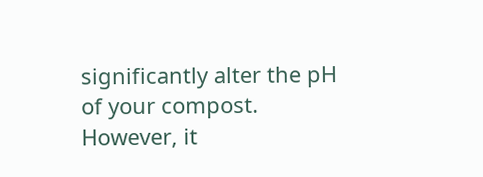significantly alter the pH of your compost. However, it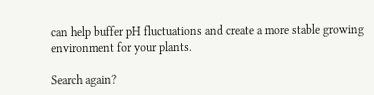can help buffer pH fluctuations and create a more stable growing environment for your plants.

Search again?